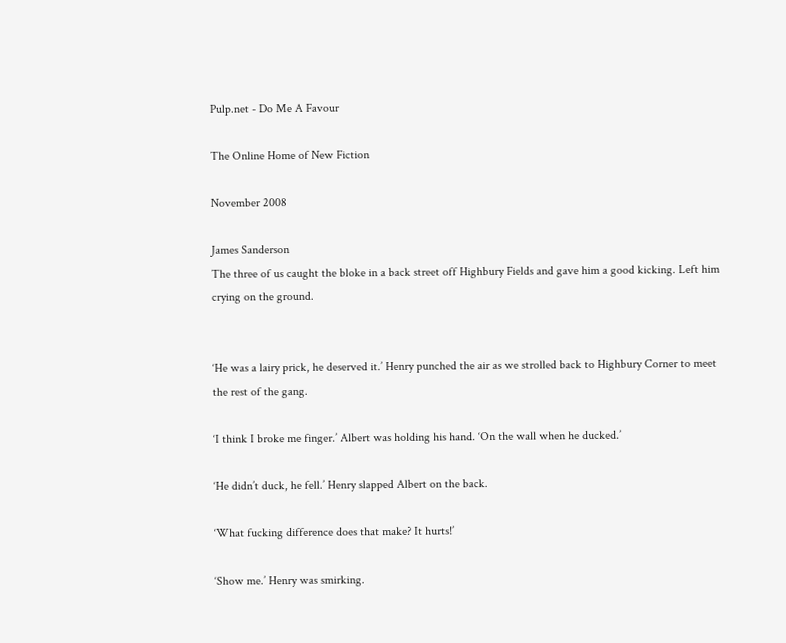Pulp.net - Do Me A Favour

The Online Home of New Fiction

November 2008

James Sanderson
The three of us caught the bloke in a back street off Highbury Fields and gave him a good kicking. Left him crying on the ground.


‘He was a lairy prick, he deserved it.’ Henry punched the air as we strolled back to Highbury Corner to meet the rest of the gang.

‘I think I broke me finger.’ Albert was holding his hand. ‘On the wall when he ducked.’

‘He didn’t duck, he fell.’ Henry slapped Albert on the back.

‘What fucking difference does that make? It hurts!’

‘Show me.’ Henry was smirking.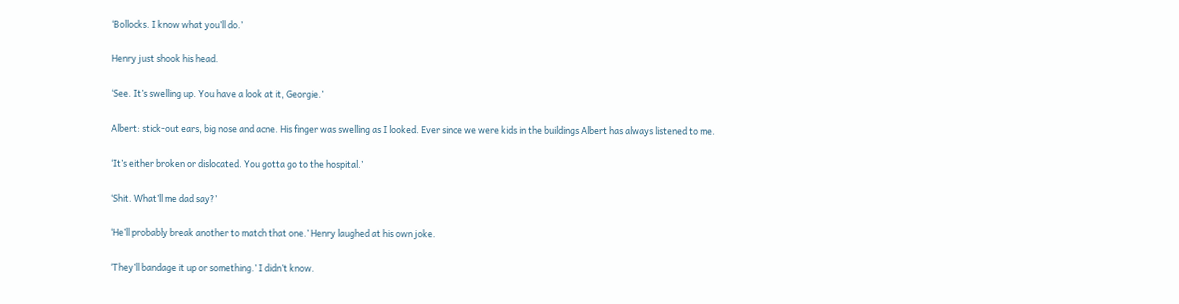‘Bollocks. I know what you’ll do.’

Henry just shook his head.

‘See. It’s swelling up. You have a look at it, Georgie.’

Albert: stick-out ears, big nose and acne. His finger was swelling as I looked. Ever since we were kids in the buildings Albert has always listened to me.

‘It’s either broken or dislocated. You gotta go to the hospital.’

‘Shit. What’ll me dad say?’

‘He’ll probably break another to match that one.’ Henry laughed at his own joke.

‘They’ll bandage it up or something.’ I didn’t know.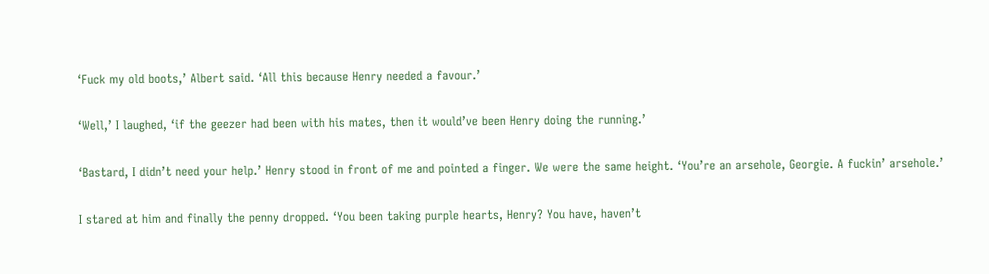‘Fuck my old boots,’ Albert said. ‘All this because Henry needed a favour.’

‘Well,’ I laughed, ‘if the geezer had been with his mates, then it would’ve been Henry doing the running.’

‘Bastard, I didn’t need your help.’ Henry stood in front of me and pointed a finger. We were the same height. ‘You’re an arsehole, Georgie. A fuckin’ arsehole.’

I stared at him and finally the penny dropped. ‘You been taking purple hearts, Henry? You have, haven’t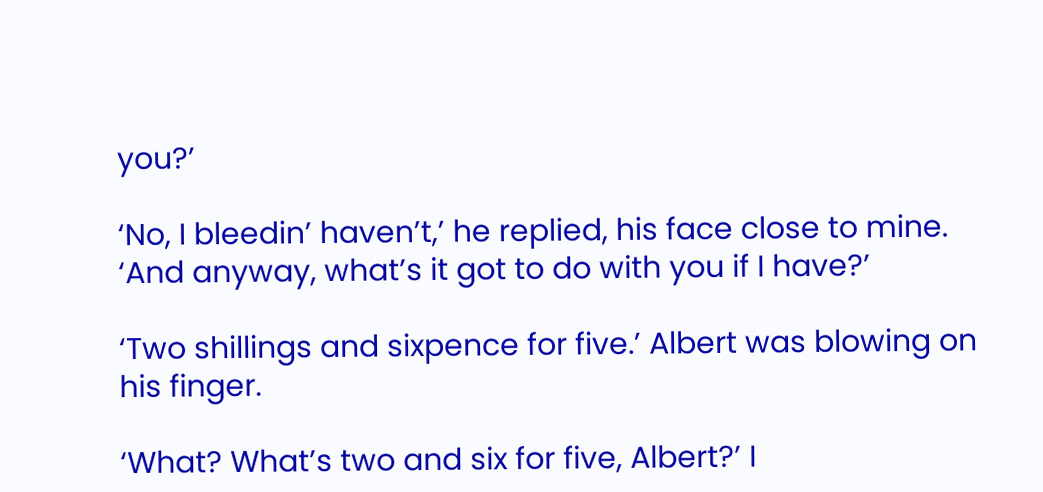you?’

‘No, I bleedin’ haven’t,’ he replied, his face close to mine. ‘And anyway, what’s it got to do with you if I have?’

‘Two shillings and sixpence for five.’ Albert was blowing on his finger.

‘What? What’s two and six for five, Albert?’ I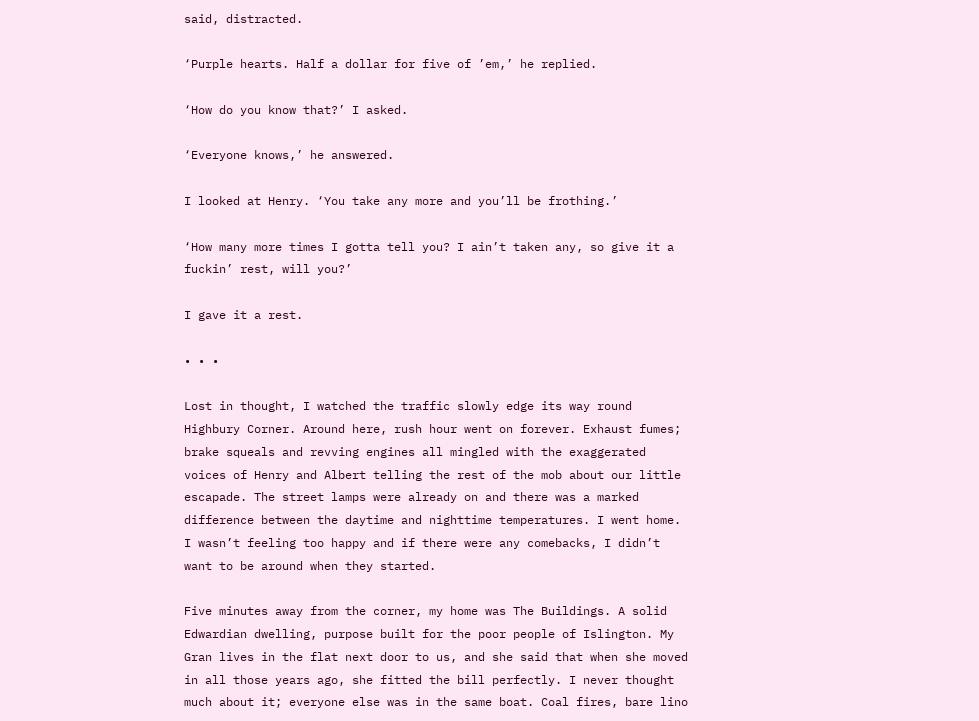said, distracted.

‘Purple hearts. Half a dollar for five of ’em,’ he replied.

‘How do you know that?’ I asked.

‘Everyone knows,’ he answered.

I looked at Henry. ‘You take any more and you’ll be frothing.’

‘How many more times I gotta tell you? I ain’t taken any, so give it a fuckin’ rest, will you?’

I gave it a rest.

• • •

Lost in thought, I watched the traffic slowly edge its way round Highbury Corner. Around here, rush hour went on forever. Exhaust fumes; brake squeals and revving engines all mingled with the exaggerated voices of Henry and Albert telling the rest of the mob about our little escapade. The street lamps were already on and there was a marked difference between the daytime and nighttime temperatures. I went home. I wasn’t feeling too happy and if there were any comebacks, I didn’t want to be around when they started.

Five minutes away from the corner, my home was The Buildings. A solid Edwardian dwelling, purpose built for the poor people of Islington. My Gran lives in the flat next door to us, and she said that when she moved in all those years ago, she fitted the bill perfectly. I never thought much about it; everyone else was in the same boat. Coal fires, bare lino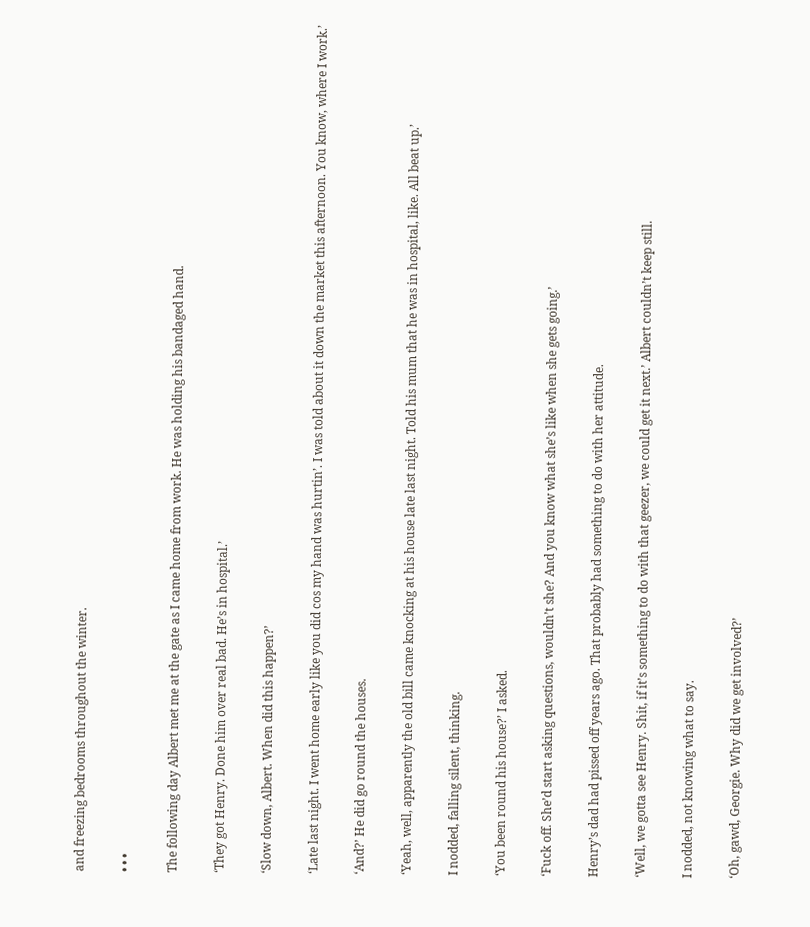and freezing bedrooms throughout the winter.

• • •

The following day Albert met me at the gate as I came home from work. He was holding his bandaged hand.

‘They got Henry. Done him over real bad. He’s in hospital.’

‘Slow down, Albert. When did this happen?’

‘Late last night. I went home early like you did cos my hand was hurtin’. I was told about it down the market this afternoon. You know, where I work.’

‘And?’ He did go round the houses.

‘Yeah, well, apparently the old bill came knocking at his house late last night. Told his mum that he was in hospital, like. All beat up.’

I nodded, falling silent, thinking.

‘You been round his house?’ I asked.

‘Fuck off. She’d start asking questions, wouldn’t she? And you know what she’s like when she gets going.’

Henry’s dad had pissed off years ago. That probably had something to do with her attitude.

‘Well, we gotta see Henry. Shit, if it’s something to do with that geezer, we could get it next.’ Albert couldn’t keep still.

I nodded, not knowing what to say.

‘Oh, gawd, Georgie. Why did we get involved?’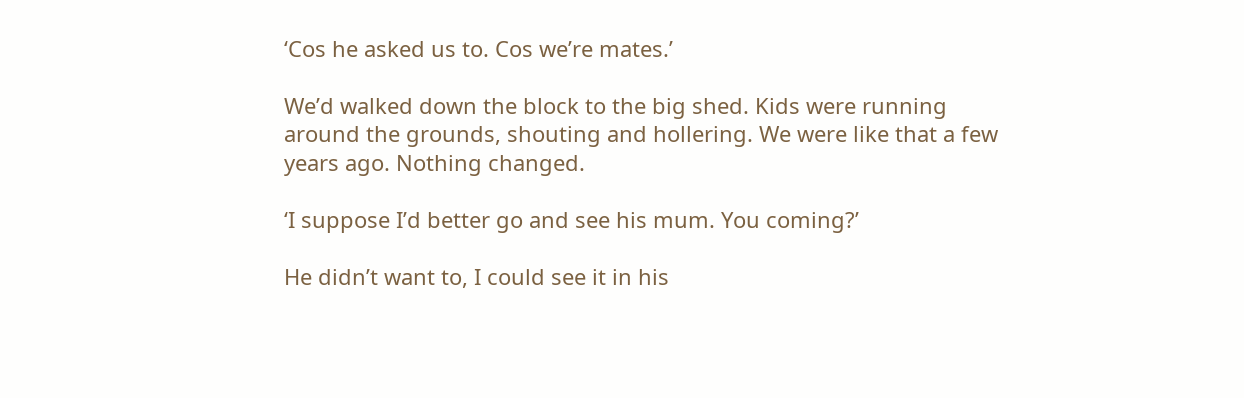‘Cos he asked us to. Cos we’re mates.’

We’d walked down the block to the big shed. Kids were running around the grounds, shouting and hollering. We were like that a few years ago. Nothing changed.

‘I suppose I’d better go and see his mum. You coming?’

He didn’t want to, I could see it in his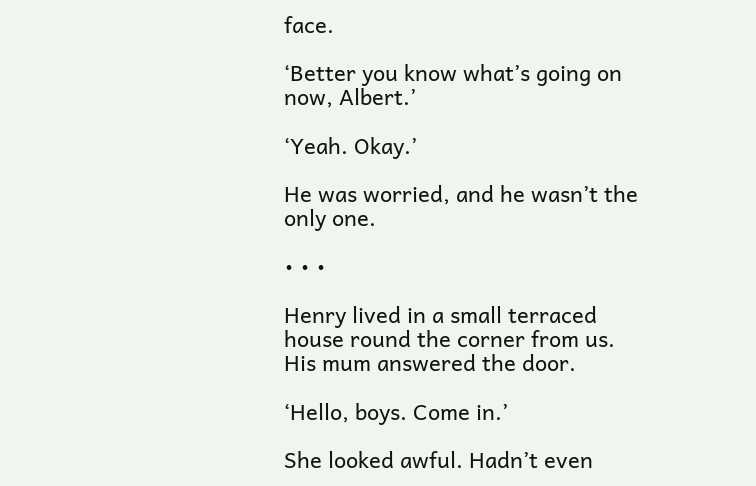face.

‘Better you know what’s going on now, Albert.’

‘Yeah. Okay.’

He was worried, and he wasn’t the only one.

• • •

Henry lived in a small terraced house round the corner from us. His mum answered the door.

‘Hello, boys. Come in.’

She looked awful. Hadn’t even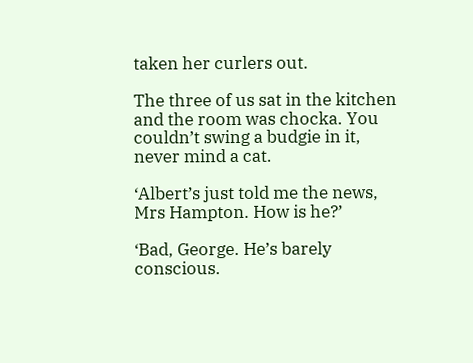taken her curlers out.

The three of us sat in the kitchen and the room was chocka. You couldn’t swing a budgie in it, never mind a cat.

‘Albert’s just told me the news, Mrs Hampton. How is he?’

‘Bad, George. He’s barely conscious.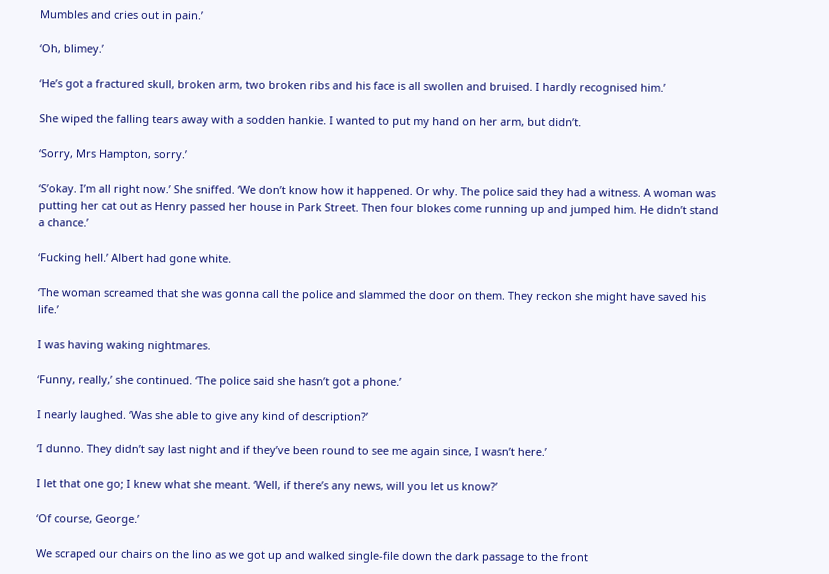Mumbles and cries out in pain.’

‘Oh, blimey.’

‘He’s got a fractured skull, broken arm, two broken ribs and his face is all swollen and bruised. I hardly recognised him.’

She wiped the falling tears away with a sodden hankie. I wanted to put my hand on her arm, but didn’t.

‘Sorry, Mrs Hampton, sorry.’

‘S’okay. I’m all right now.’ She sniffed. ‘We don’t know how it happened. Or why. The police said they had a witness. A woman was putting her cat out as Henry passed her house in Park Street. Then four blokes come running up and jumped him. He didn’t stand a chance.’

‘Fucking hell.’ Albert had gone white.

‘The woman screamed that she was gonna call the police and slammed the door on them. They reckon she might have saved his life.’

I was having waking nightmares.

‘Funny, really,’ she continued. ‘The police said she hasn’t got a phone.’

I nearly laughed. ‘Was she able to give any kind of description?’

‘I dunno. They didn’t say last night and if they’ve been round to see me again since, I wasn’t here.’

I let that one go; I knew what she meant. ‘Well, if there’s any news, will you let us know?’

‘Of course, George.’

We scraped our chairs on the lino as we got up and walked single-file down the dark passage to the front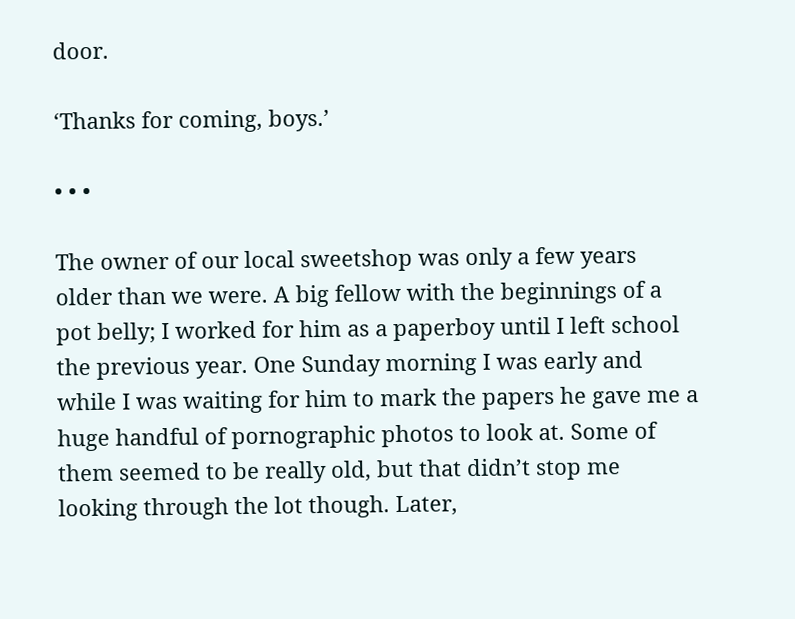door.

‘Thanks for coming, boys.’

• • •

The owner of our local sweetshop was only a few years older than we were. A big fellow with the beginnings of a pot belly; I worked for him as a paperboy until I left school the previous year. One Sunday morning I was early and while I was waiting for him to mark the papers he gave me a huge handful of pornographic photos to look at. Some of them seemed to be really old, but that didn’t stop me looking through the lot though. Later,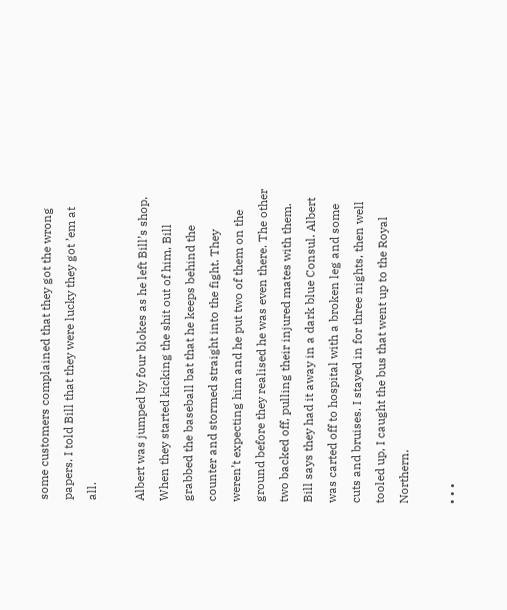some customers complained that they got the wrong papers. I told Bill that they were lucky they got ’em at all.

Albert was jumped by four blokes as he left Bill’s shop. When they started kicking the shit out of him, Bill grabbed the baseball bat that he keeps behind the counter and stormed straight into the fight. They weren’t expecting him and he put two of them on the ground before they realised he was even there. The other two backed off, pulling their injured mates with them. Bill says they had it away in a dark blue Consul. Albert was carted off to hospital with a broken leg and some cuts and bruises. I stayed in for three nights, then well tooled up, I caught the bus that went up to the Royal Northern.

• • •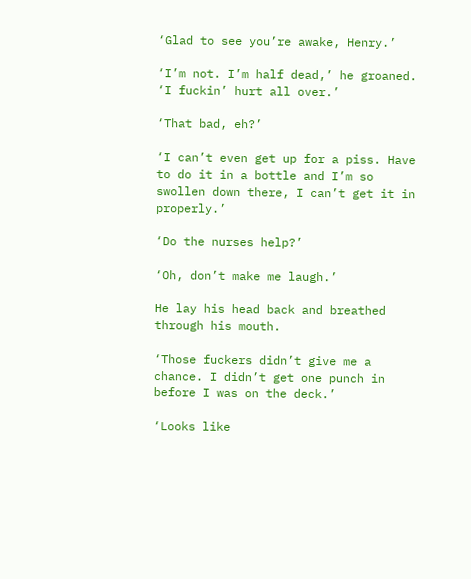‘Glad to see you’re awake, Henry.’

‘I’m not. I’m half dead,’ he groaned. ‘I fuckin’ hurt all over.’

‘That bad, eh?’

‘I can’t even get up for a piss. Have to do it in a bottle and I’m so swollen down there, I can’t get it in properly.’

‘Do the nurses help?’

‘Oh, don’t make me laugh.’

He lay his head back and breathed through his mouth.

‘Those fuckers didn’t give me a chance. I didn’t get one punch in before I was on the deck.’

‘Looks like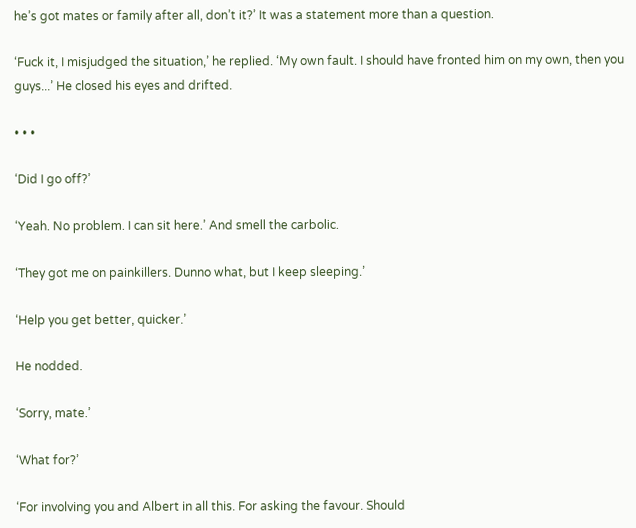he’s got mates or family after all, don’t it?’ It was a statement more than a question.

‘Fuck it, I misjudged the situation,’ he replied. ‘My own fault. I should have fronted him on my own, then you guys...’ He closed his eyes and drifted.

• • •

‘Did I go off?’

‘Yeah. No problem. I can sit here.’ And smell the carbolic.

‘They got me on painkillers. Dunno what, but I keep sleeping.’

‘Help you get better, quicker.’

He nodded.

‘Sorry, mate.’

‘What for?’

‘For involving you and Albert in all this. For asking the favour. Should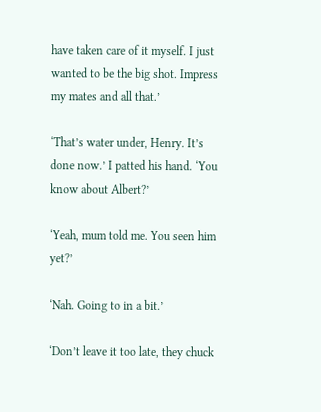have taken care of it myself. I just wanted to be the big shot. Impress my mates and all that.’

‘That’s water under, Henry. It’s done now.’ I patted his hand. ‘You know about Albert?’

‘Yeah, mum told me. You seen him yet?’

‘Nah. Going to in a bit.’

‘Don’t leave it too late, they chuck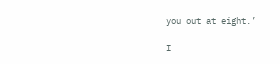you out at eight.’

I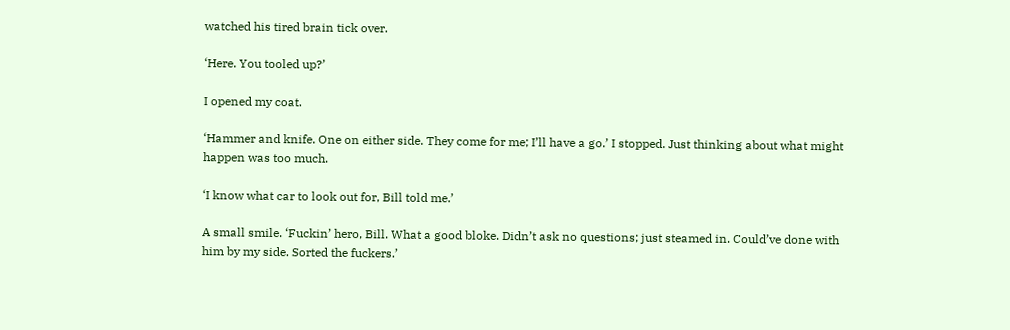watched his tired brain tick over.

‘Here. You tooled up?’

I opened my coat.

‘Hammer and knife. One on either side. They come for me; I’ll have a go.’ I stopped. Just thinking about what might happen was too much.

‘I know what car to look out for, Bill told me.’

A small smile. ‘Fuckin’ hero, Bill. What a good bloke. Didn’t ask no questions; just steamed in. Could’ve done with him by my side. Sorted the fuckers.’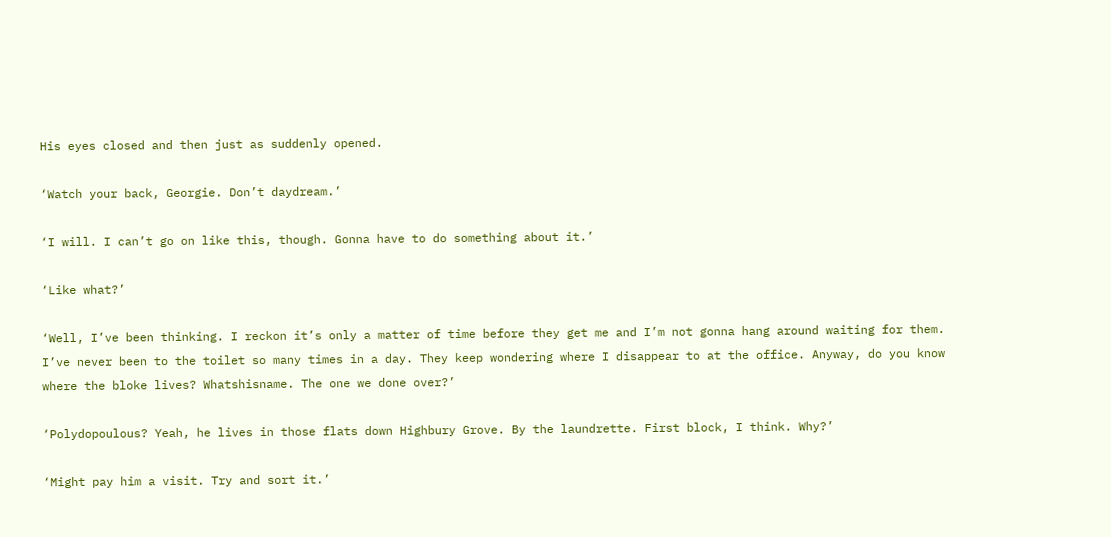His eyes closed and then just as suddenly opened.

‘Watch your back, Georgie. Don’t daydream.’

‘I will. I can’t go on like this, though. Gonna have to do something about it.’

‘Like what?’

‘Well, I’ve been thinking. I reckon it’s only a matter of time before they get me and I’m not gonna hang around waiting for them. I’ve never been to the toilet so many times in a day. They keep wondering where I disappear to at the office. Anyway, do you know where the bloke lives? Whatshisname. The one we done over?’

‘Polydopoulous? Yeah, he lives in those flats down Highbury Grove. By the laundrette. First block, I think. Why?’

‘Might pay him a visit. Try and sort it.’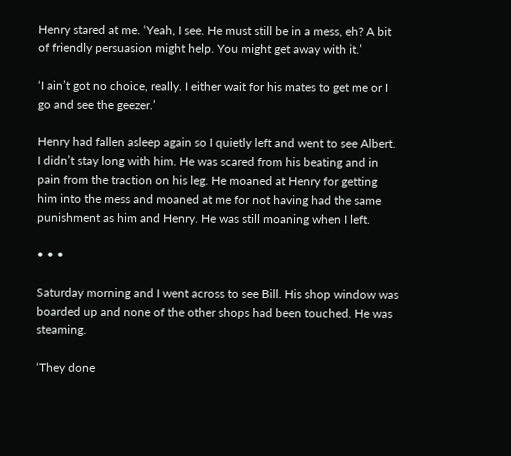Henry stared at me. ‘Yeah, I see. He must still be in a mess, eh? A bit of friendly persuasion might help. You might get away with it.’

‘I ain’t got no choice, really. I either wait for his mates to get me or I go and see the geezer.’

Henry had fallen asleep again so I quietly left and went to see Albert. I didn’t stay long with him. He was scared from his beating and in pain from the traction on his leg. He moaned at Henry for getting him into the mess and moaned at me for not having had the same punishment as him and Henry. He was still moaning when I left.

• • •

Saturday morning and I went across to see Bill. His shop window was boarded up and none of the other shops had been touched. He was steaming.

‘They done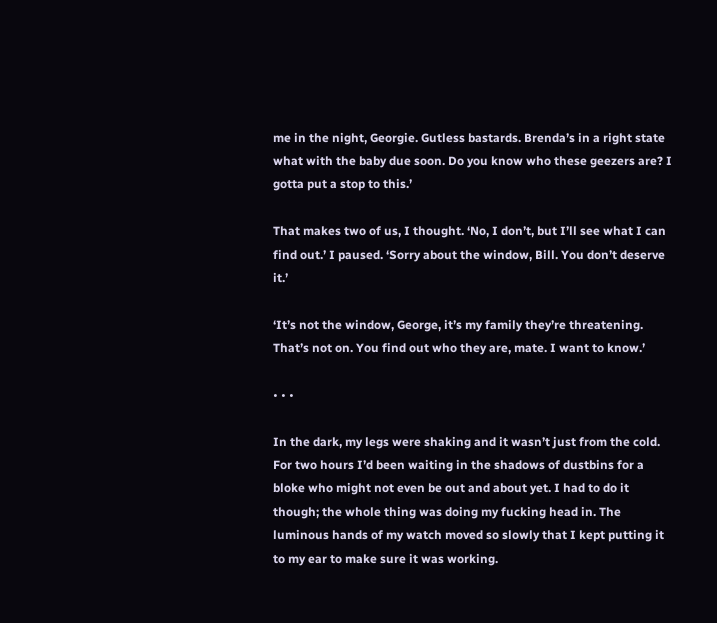me in the night, Georgie. Gutless bastards. Brenda’s in a right state what with the baby due soon. Do you know who these geezers are? I gotta put a stop to this.’

That makes two of us, I thought. ‘No, I don’t, but I’ll see what I can find out.’ I paused. ‘Sorry about the window, Bill. You don’t deserve it.’

‘It’s not the window, George, it’s my family they’re threatening. That’s not on. You find out who they are, mate. I want to know.’

• • •

In the dark, my legs were shaking and it wasn’t just from the cold. For two hours I’d been waiting in the shadows of dustbins for a bloke who might not even be out and about yet. I had to do it though; the whole thing was doing my fucking head in. The luminous hands of my watch moved so slowly that I kept putting it to my ear to make sure it was working.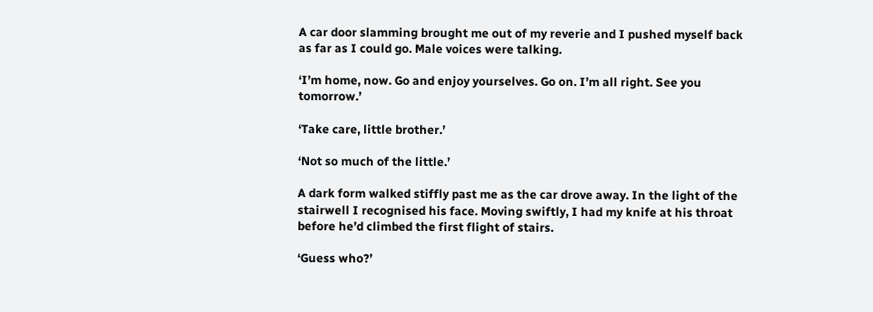A car door slamming brought me out of my reverie and I pushed myself back as far as I could go. Male voices were talking.

‘I’m home, now. Go and enjoy yourselves. Go on. I’m all right. See you tomorrow.’

‘Take care, little brother.’

‘Not so much of the little.’

A dark form walked stiffly past me as the car drove away. In the light of the stairwell I recognised his face. Moving swiftly, I had my knife at his throat before he’d climbed the first flight of stairs.

‘Guess who?’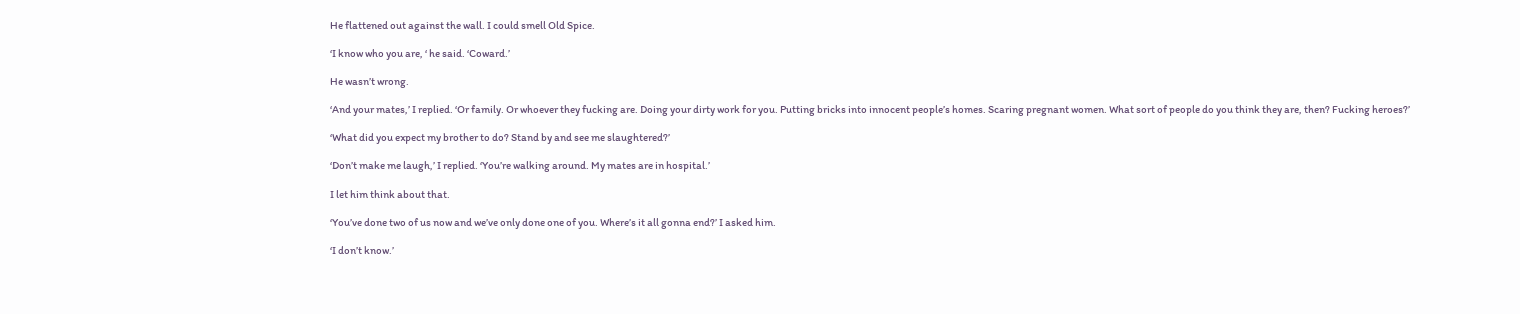He flattened out against the wall. I could smell Old Spice.

‘I know who you are, ‘ he said. ‘Coward.’

He wasn’t wrong.

‘And your mates,’ I replied. ‘Or family. Or whoever they fucking are. Doing your dirty work for you. Putting bricks into innocent people’s homes. Scaring pregnant women. What sort of people do you think they are, then? Fucking heroes?’

‘What did you expect my brother to do? Stand by and see me slaughtered?’

‘Don’t make me laugh,’ I replied. ‘You’re walking around. My mates are in hospital.’

I let him think about that.

‘You’ve done two of us now and we’ve only done one of you. Where’s it all gonna end?’ I asked him.

‘I don’t know.’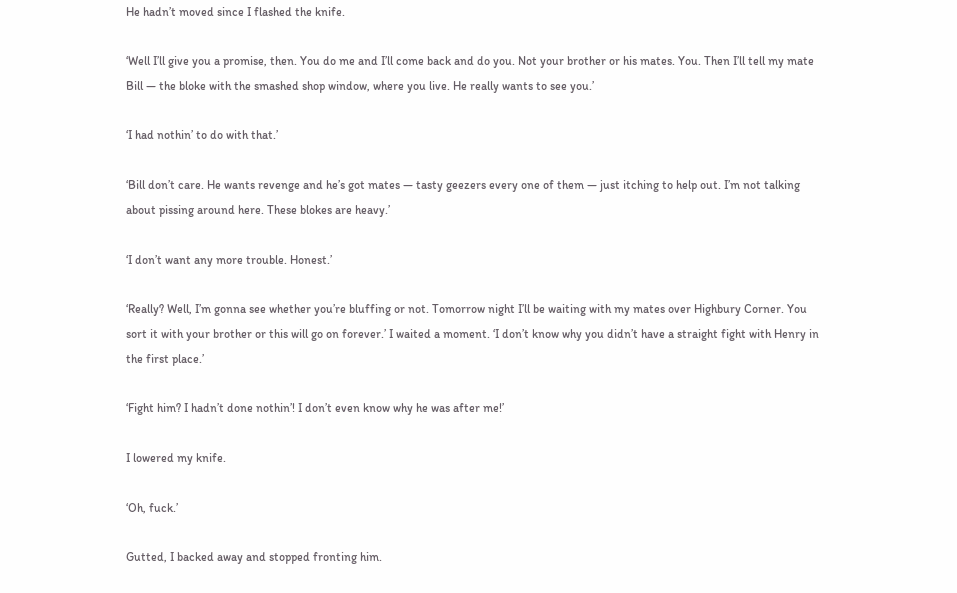He hadn’t moved since I flashed the knife.

‘Well I’ll give you a promise, then. You do me and I’ll come back and do you. Not your brother or his mates. You. Then I’ll tell my mate Bill — the bloke with the smashed shop window, where you live. He really wants to see you.’

‘I had nothin’ to do with that.’

‘Bill don’t care. He wants revenge and he’s got mates — tasty geezers every one of them — just itching to help out. I’m not talking about pissing around here. These blokes are heavy.’

‘I don’t want any more trouble. Honest.’

‘Really? Well, I’m gonna see whether you’re bluffing or not. Tomorrow night I’ll be waiting with my mates over Highbury Corner. You sort it with your brother or this will go on forever.’ I waited a moment. ‘I don’t know why you didn’t have a straight fight with Henry in the first place.’

‘Fight him? I hadn’t done nothin’! I don’t even know why he was after me!’

I lowered my knife.

‘Oh, fuck.’

Gutted, I backed away and stopped fronting him.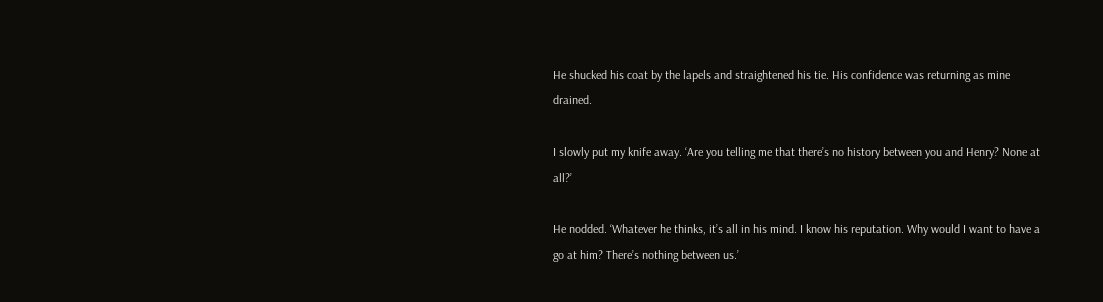He shucked his coat by the lapels and straightened his tie. His confidence was returning as mine drained.

I slowly put my knife away. ‘Are you telling me that there’s no history between you and Henry? None at all?’

He nodded. ‘Whatever he thinks, it’s all in his mind. I know his reputation. Why would I want to have a go at him? There’s nothing between us.’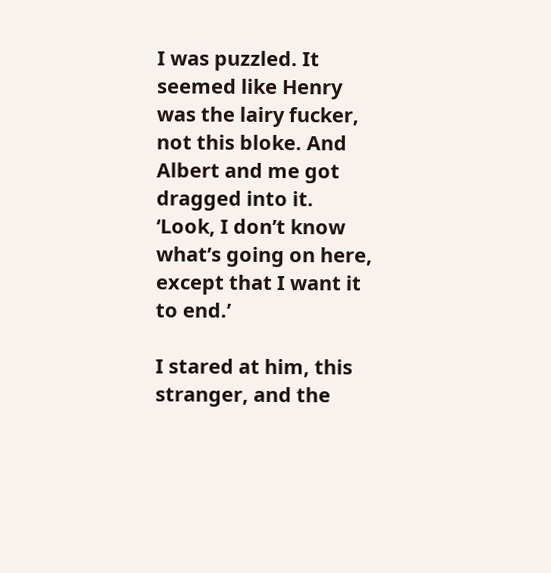I was puzzled. It seemed like Henry was the lairy fucker, not this bloke. And Albert and me got dragged into it. ‘Look, I don’t know what’s going on here, except that I want it to end.’

I stared at him, this stranger, and the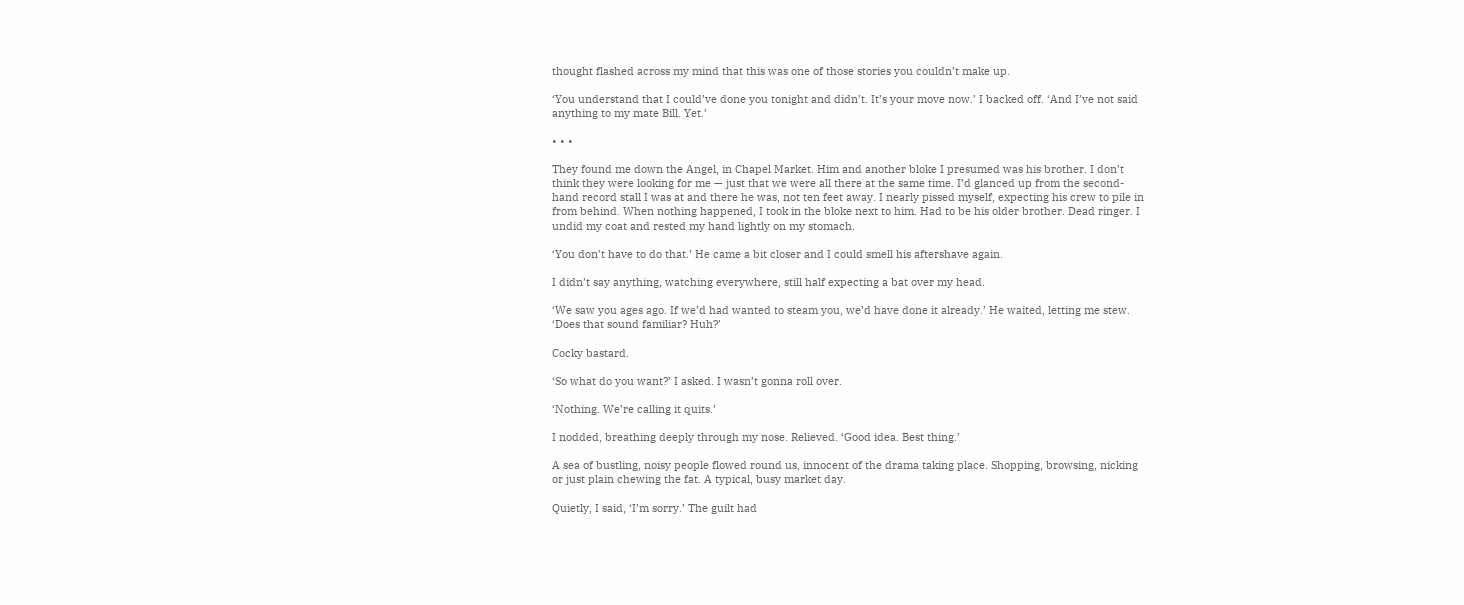thought flashed across my mind that this was one of those stories you couldn’t make up.

‘You understand that I could’ve done you tonight and didn’t. It’s your move now.’ I backed off. ‘And I’ve not said anything to my mate Bill. Yet.’

• • •

They found me down the Angel, in Chapel Market. Him and another bloke I presumed was his brother. I don’t think they were looking for me — just that we were all there at the same time. I’d glanced up from the second-hand record stall I was at and there he was, not ten feet away. I nearly pissed myself, expecting his crew to pile in from behind. When nothing happened, I took in the bloke next to him. Had to be his older brother. Dead ringer. I undid my coat and rested my hand lightly on my stomach.

‘You don’t have to do that.’ He came a bit closer and I could smell his aftershave again.

I didn’t say anything, watching everywhere, still half expecting a bat over my head.

‘We saw you ages ago. If we’d had wanted to steam you, we’d have done it already.’ He waited, letting me stew. ‘Does that sound familiar? Huh?’

Cocky bastard.

‘So what do you want?’ I asked. I wasn’t gonna roll over.

‘Nothing. We’re calling it quits.’

I nodded, breathing deeply through my nose. Relieved. ‘Good idea. Best thing.’

A sea of bustling, noisy people flowed round us, innocent of the drama taking place. Shopping, browsing, nicking or just plain chewing the fat. A typical, busy market day.

Quietly, I said, ‘I’m sorry.’ The guilt had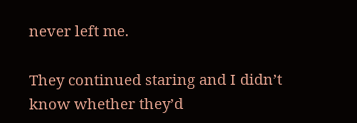never left me.

They continued staring and I didn’t know whether they’d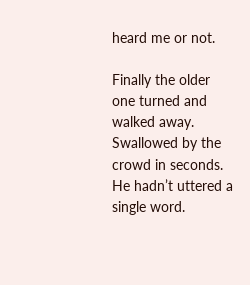heard me or not.

Finally the older one turned and walked away. Swallowed by the crowd in seconds. He hadn’t uttered a single word.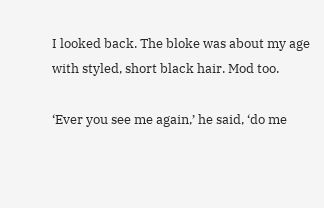I looked back. The bloke was about my age with styled, short black hair. Mod too.

‘Ever you see me again,’ he said, ‘do me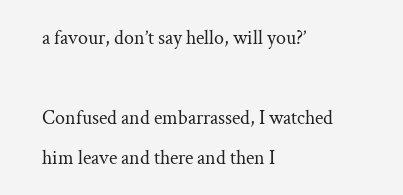a favour, don’t say hello, will you?’

Confused and embarrassed, I watched him leave and there and then I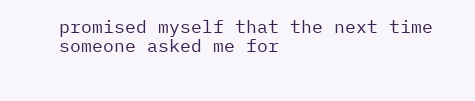promised myself that the next time someone asked me for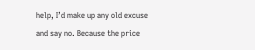help, I’d make up any old excuse and say no. Because the price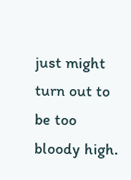just might turn out to be too bloody high.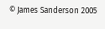© James Sanderson 2005